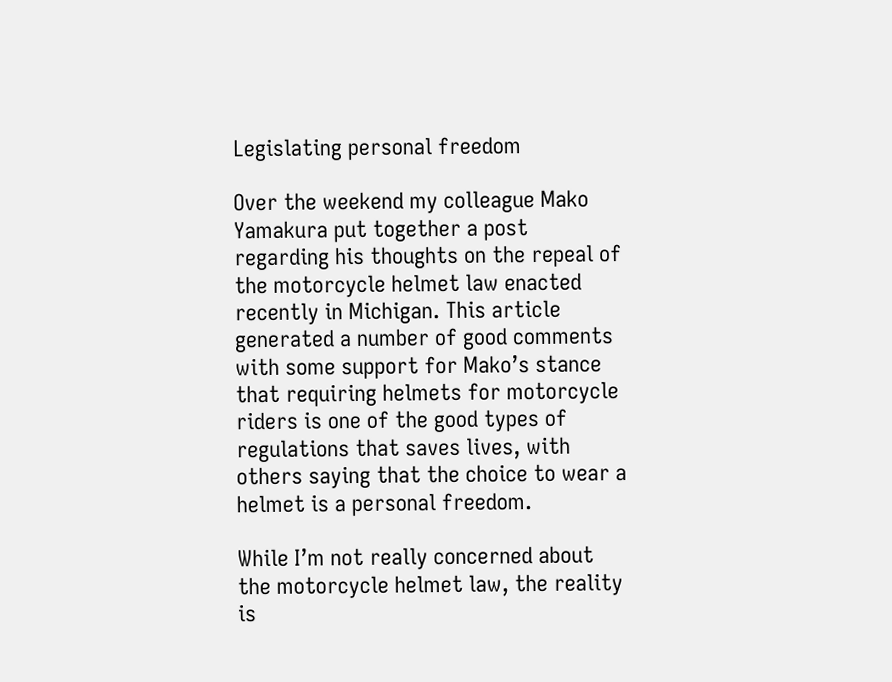Legislating personal freedom

Over the weekend my colleague Mako Yamakura put together a post regarding his thoughts on the repeal of the motorcycle helmet law enacted recently in Michigan. This article generated a number of good comments with some support for Mako’s stance that requiring helmets for motorcycle riders is one of the good types of regulations that saves lives, with others saying that the choice to wear a helmet is a personal freedom.

While I’m not really concerned about  the motorcycle helmet law, the reality is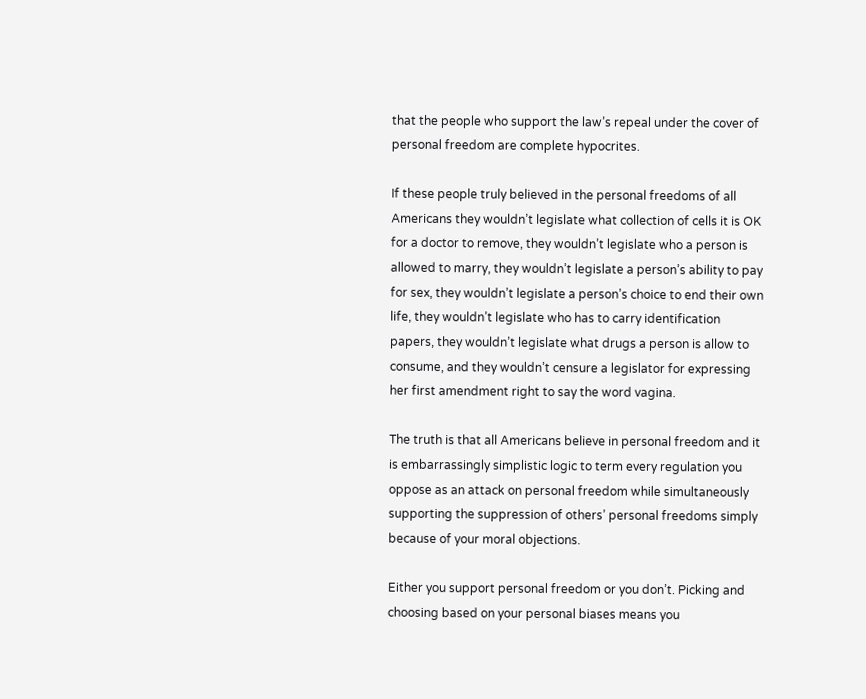that the people who support the law’s repeal under the cover of personal freedom are complete hypocrites.

If these people truly believed in the personal freedoms of all Americans they wouldn’t legislate what collection of cells it is OK for a doctor to remove, they wouldn’t legislate who a person is allowed to marry, they wouldn’t legislate a person’s ability to pay for sex, they wouldn’t legislate a person’s choice to end their own life, they wouldn’t legislate who has to carry identification papers, they wouldn’t legislate what drugs a person is allow to consume, and they wouldn’t censure a legislator for expressing her first amendment right to say the word vagina.

The truth is that all Americans believe in personal freedom and it is embarrassingly simplistic logic to term every regulation you oppose as an attack on personal freedom while simultaneously supporting the suppression of others’ personal freedoms simply because of your moral objections.

Either you support personal freedom or you don’t. Picking and choosing based on your personal biases means you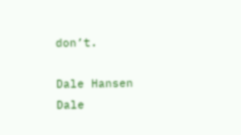don’t.

Dale Hansen
Dale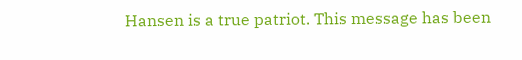Hansen is a true patriot. This message has been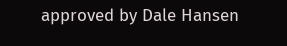approved by Dale Hansen